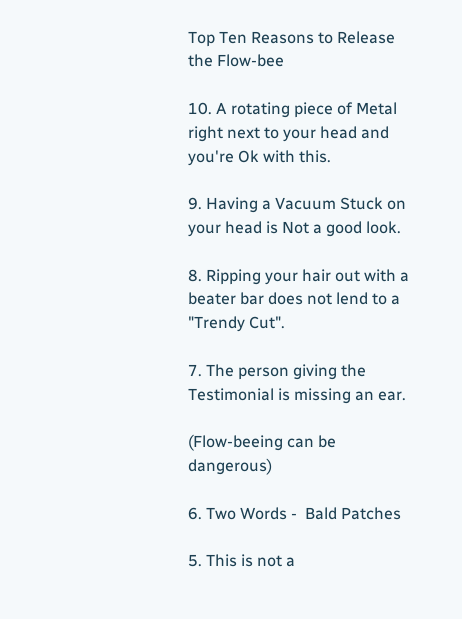Top Ten Reasons to Release the Flow-bee

10. A rotating piece of Metal right next to your head and you're Ok with this.

9. Having a Vacuum Stuck on your head is Not a good look.

8. Ripping your hair out with a beater bar does not lend to a "Trendy Cut".

7. The person giving the Testimonial is missing an ear.

(Flow-beeing can be dangerous)

6. Two Words -  Bald Patches

5. This is not a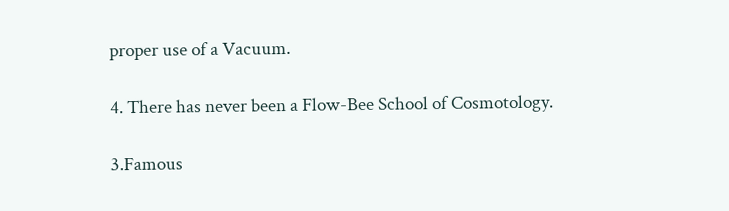proper use of a Vacuum.

4. There has never been a Flow-Bee School of Cosmotology.

3.Famous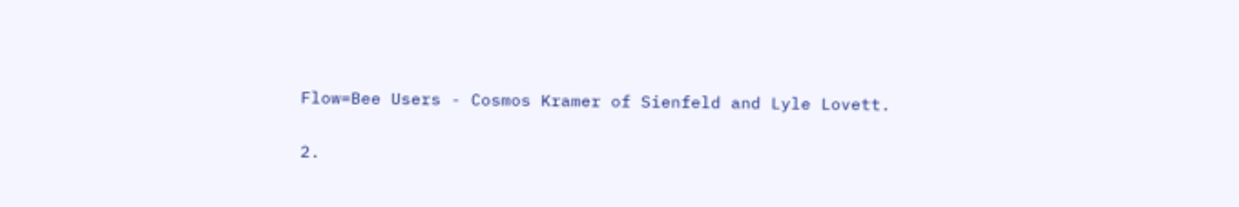Flow=Bee Users - Cosmos Kramer of Sienfeld and Lyle Lovett.

2.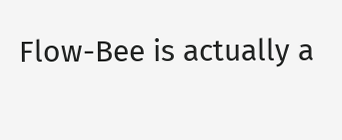Flow-Bee is actually a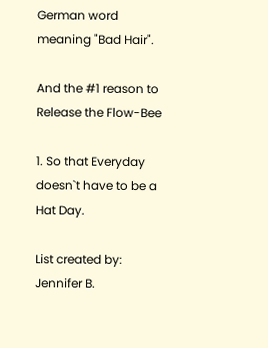German word meaning "Bad Hair".

And the #1 reason to Release the Flow-Bee

1. So that Everyday doesn`t have to be a Hat Day.

List created by: Jennifer B.